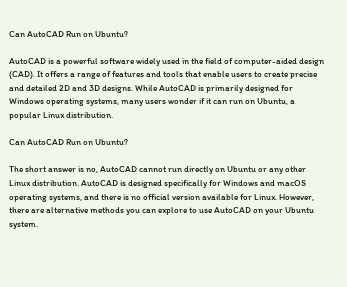Can AutoCAD Run on Ubuntu?

AutoCAD is a powerful software widely used in the field of computer-aided design (CAD). It offers a range of features and tools that enable users to create precise and detailed 2D and 3D designs. While AutoCAD is primarily designed for Windows operating systems, many users wonder if it can run on Ubuntu, a popular Linux distribution.

Can AutoCAD Run on Ubuntu?

The short answer is no, AutoCAD cannot run directly on Ubuntu or any other Linux distribution. AutoCAD is designed specifically for Windows and macOS operating systems, and there is no official version available for Linux. However, there are alternative methods you can explore to use AutoCAD on your Ubuntu system.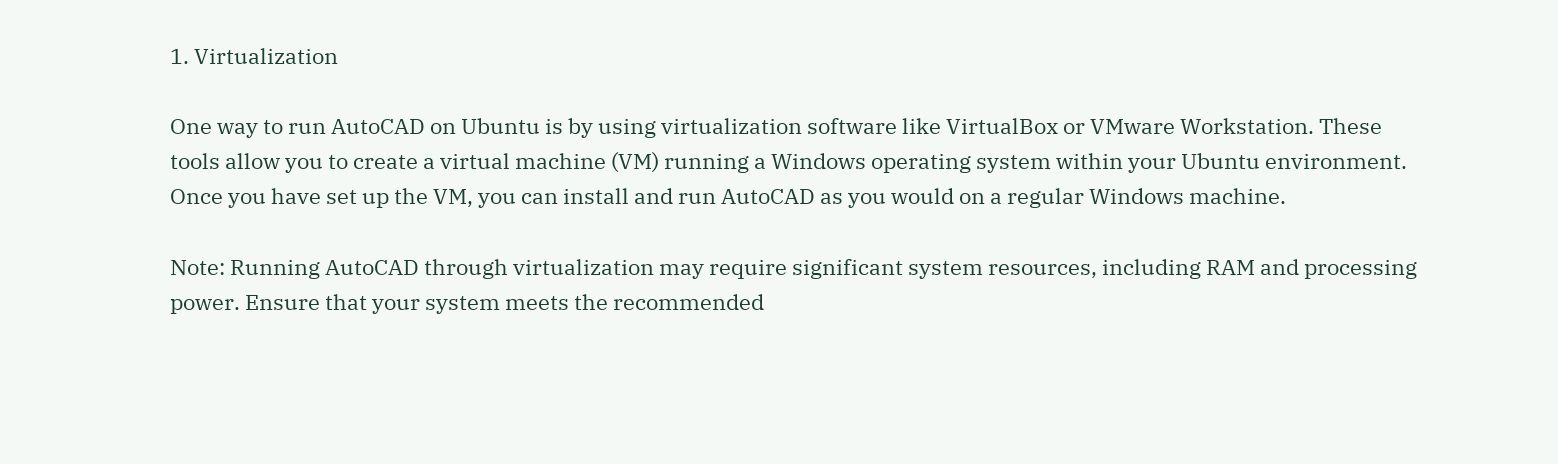1. Virtualization

One way to run AutoCAD on Ubuntu is by using virtualization software like VirtualBox or VMware Workstation. These tools allow you to create a virtual machine (VM) running a Windows operating system within your Ubuntu environment. Once you have set up the VM, you can install and run AutoCAD as you would on a regular Windows machine.

Note: Running AutoCAD through virtualization may require significant system resources, including RAM and processing power. Ensure that your system meets the recommended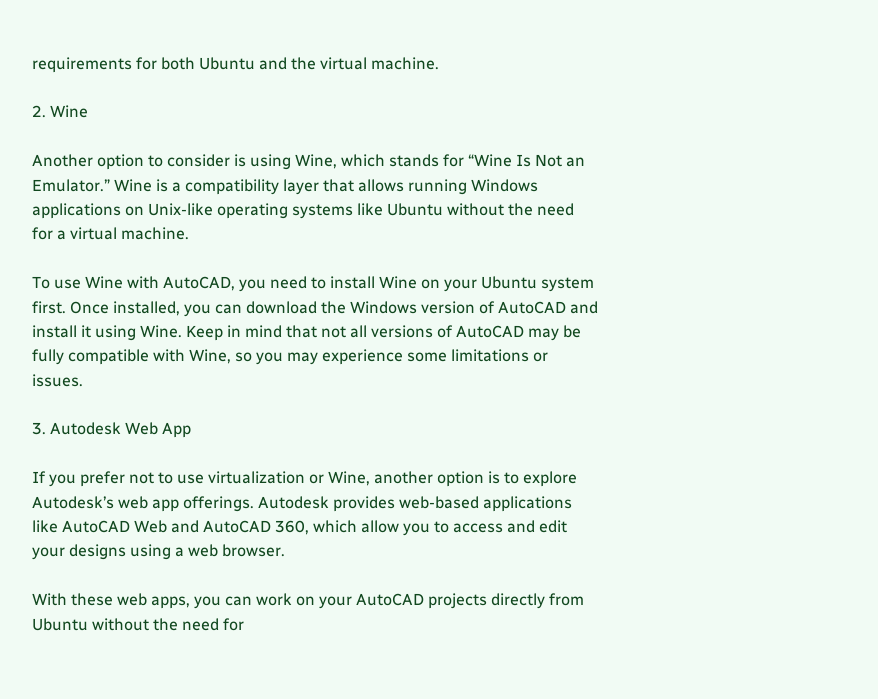requirements for both Ubuntu and the virtual machine.

2. Wine

Another option to consider is using Wine, which stands for “Wine Is Not an Emulator.” Wine is a compatibility layer that allows running Windows applications on Unix-like operating systems like Ubuntu without the need for a virtual machine.

To use Wine with AutoCAD, you need to install Wine on your Ubuntu system first. Once installed, you can download the Windows version of AutoCAD and install it using Wine. Keep in mind that not all versions of AutoCAD may be fully compatible with Wine, so you may experience some limitations or issues.

3. Autodesk Web App

If you prefer not to use virtualization or Wine, another option is to explore Autodesk’s web app offerings. Autodesk provides web-based applications like AutoCAD Web and AutoCAD 360, which allow you to access and edit your designs using a web browser.

With these web apps, you can work on your AutoCAD projects directly from Ubuntu without the need for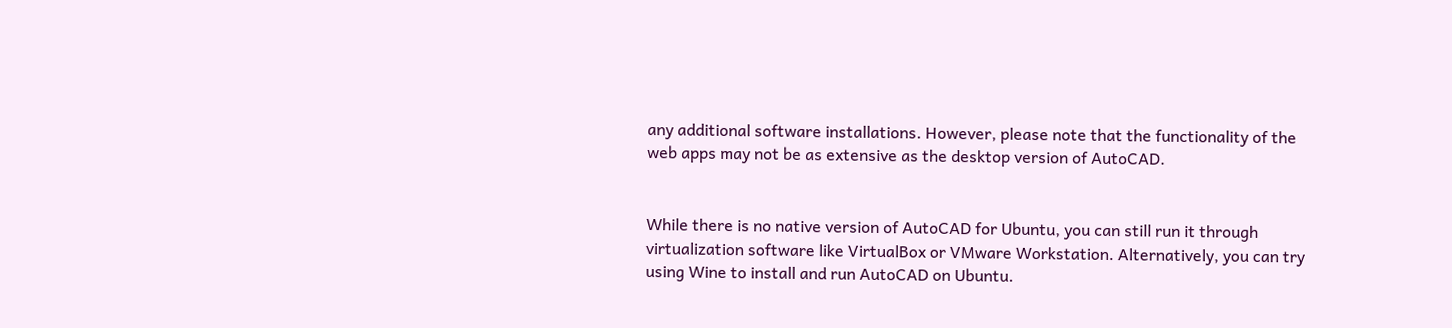any additional software installations. However, please note that the functionality of the web apps may not be as extensive as the desktop version of AutoCAD.


While there is no native version of AutoCAD for Ubuntu, you can still run it through virtualization software like VirtualBox or VMware Workstation. Alternatively, you can try using Wine to install and run AutoCAD on Ubuntu.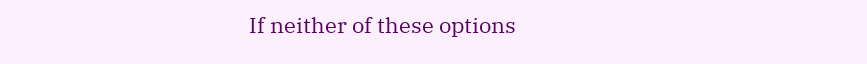If neither of these options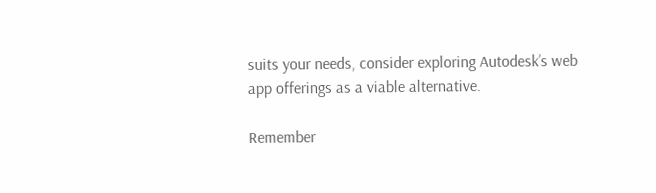suits your needs, consider exploring Autodesk’s web app offerings as a viable alternative.

Remember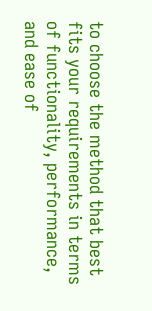to choose the method that best fits your requirements in terms of functionality, performance, and ease of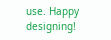use. Happy designing!